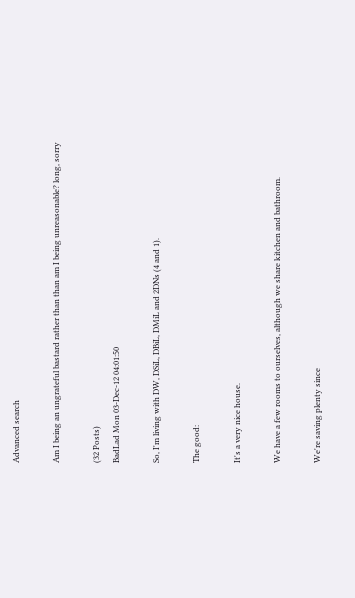Advanced search

Am I being an ungrateful bastard rather than than am I being unreasonable? long, sorry

(32 Posts)
BadLad Mon 03-Dec-12 04:01:50

So, I'm living with DW, DSiL, DBiL, DMiL and 2DNs (4 and 1).

The good:

It's a very nice house.

We have a few rooms to ourselves, although we share kitchen and bathroom.

We're saving plenty since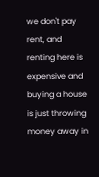we don't pay rent, and renting here is expensive and buying a house is just throwing money away in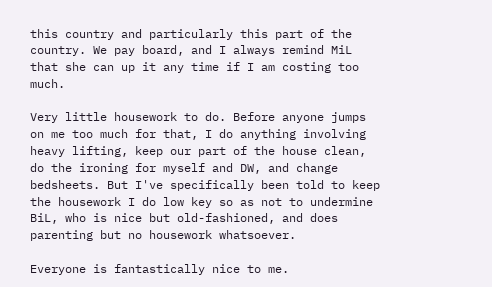this country and particularly this part of the country. We pay board, and I always remind MiL that she can up it any time if I am costing too much.

Very little housework to do. Before anyone jumps on me too much for that, I do anything involving heavy lifting, keep our part of the house clean, do the ironing for myself and DW, and change bedsheets. But I've specifically been told to keep the housework I do low key so as not to undermine BiL, who is nice but old-fashioned, and does parenting but no housework whatsoever.

Everyone is fantastically nice to me.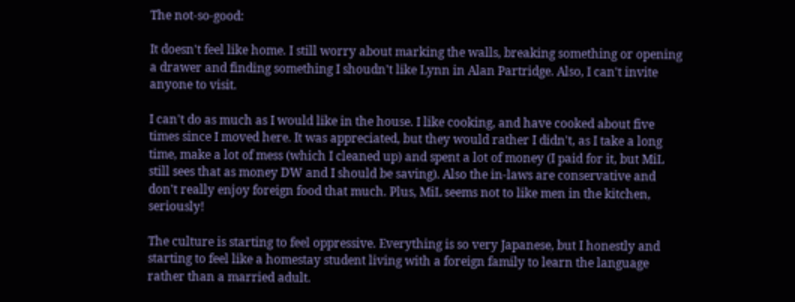The not-so-good:

It doesn't feel like home. I still worry about marking the walls, breaking something or opening a drawer and finding something I shoudn't like Lynn in Alan Partridge. Also, I can't invite anyone to visit.

I can't do as much as I would like in the house. I like cooking, and have cooked about five times since I moved here. It was appreciated, but they would rather I didn't, as I take a long time, make a lot of mess (which I cleaned up) and spent a lot of money (I paid for it, but MiL still sees that as money DW and I should be saving). Also the in-laws are conservative and don't really enjoy foreign food that much. Plus, MiL seems not to like men in the kitchen, seriously!

The culture is starting to feel oppressive. Everything is so very Japanese, but I honestly and starting to feel like a homestay student living with a foreign family to learn the language rather than a married adult.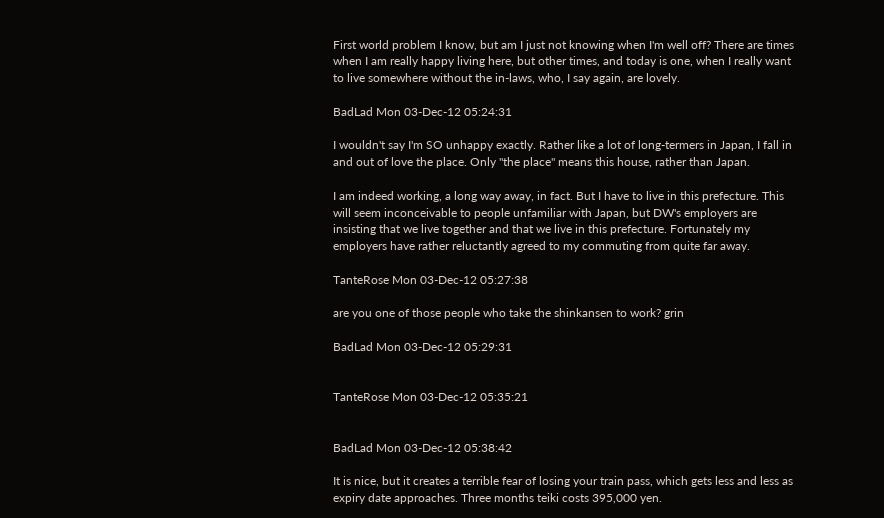First world problem I know, but am I just not knowing when I'm well off? There are times when I am really happy living here, but other times, and today is one, when I really want to live somewhere without the in-laws, who, I say again, are lovely.

BadLad Mon 03-Dec-12 05:24:31

I wouldn't say I'm SO unhappy exactly. Rather like a lot of long-termers in Japan, I fall in and out of love the place. Only "the place" means this house, rather than Japan.

I am indeed working, a long way away, in fact. But I have to live in this prefecture. This will seem inconceivable to people unfamiliar with Japan, but DW's employers are insisting that we live together and that we live in this prefecture. Fortunately my employers have rather reluctantly agreed to my commuting from quite far away.

TanteRose Mon 03-Dec-12 05:27:38

are you one of those people who take the shinkansen to work? grin

BadLad Mon 03-Dec-12 05:29:31


TanteRose Mon 03-Dec-12 05:35:21


BadLad Mon 03-Dec-12 05:38:42

It is nice, but it creates a terrible fear of losing your train pass, which gets less and less as expiry date approaches. Three months teiki costs 395,000 yen.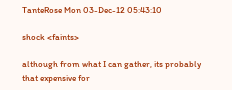TanteRose Mon 03-Dec-12 05:43:10

shock <faints>

although from what I can gather, its probably that expensive for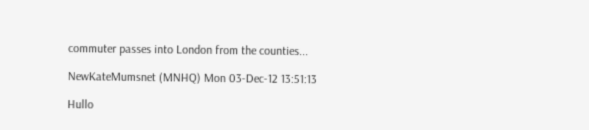commuter passes into London from the counties...

NewKateMumsnet (MNHQ) Mon 03-Dec-12 13:51:13

Hullo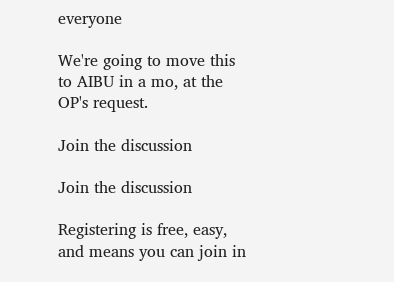everyone

We're going to move this to AIBU in a mo, at the OP's request.

Join the discussion

Join the discussion

Registering is free, easy, and means you can join in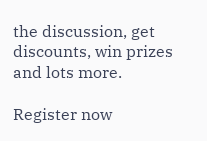the discussion, get discounts, win prizes and lots more.

Register now